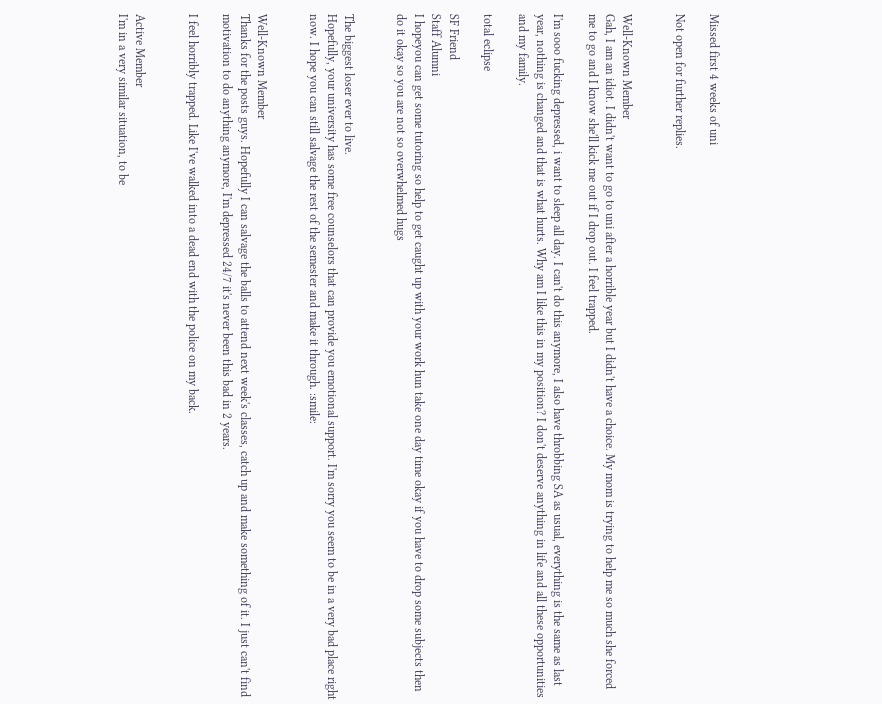Missed first 4 weeks of uni

Not open for further replies.


Well-Known Member
Gah, I am an idiot. I didn't want to go to uni after a horrible year but I didn't have a choice. My mom is trying to help me so much she forced me to go and I know she'll kick me out if I drop out. I feel trapped.

I'm sooo fucking depressed, i want to sleep all day. I can't do this anymore, I also have throbbing SA as usual, everything is the same as last year, nothing is changed and that is what hurts. Why am I like this in my position? I don't deserve anything in life and all these opportunities and my family.

total eclipse

SF Friend
Staff Alumni
I hopeyou can get some tutoring so help to get caught up with your work hun take one day time okay if you have to drop some subjects then do it okay so you are not so overwhelmed hugs


The biggest loser ever to live.
Hopefully, your university has some free counselors that can provide you emotional support. I'm sorry you seem to be in a very bad place right now. I hope you can still salvage the rest of the semester and make it through. :smile:


Well-Known Member
Thanks for the posts guys. Hopefully I can salvage the balls to attend next week's classes, catch up and make something of it. I just can't find motivation to do anything anymore, I'm depressed 24/7 it's never been this bad in 2 years.

I feel horribly trapped. Like I've walked into a dead end with the police on my back.


Active Member
I'm in a very similar situation, to be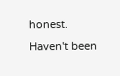honest. Haven't been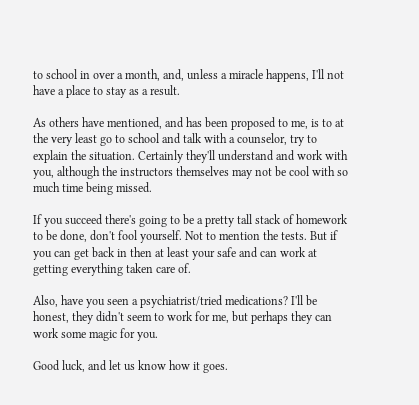to school in over a month, and, unless a miracle happens, I'll not have a place to stay as a result.

As others have mentioned, and has been proposed to me, is to at the very least go to school and talk with a counselor, try to explain the situation. Certainly they'll understand and work with you, although the instructors themselves may not be cool with so much time being missed.

If you succeed there's going to be a pretty tall stack of homework to be done, don't fool yourself. Not to mention the tests. But if you can get back in then at least your safe and can work at getting everything taken care of.

Also, have you seen a psychiatrist/tried medications? I'll be honest, they didn't seem to work for me, but perhaps they can work some magic for you.

Good luck, and let us know how it goes.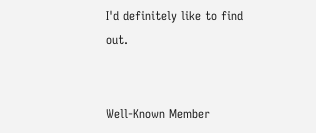I'd definitely like to find out.


Well-Known Member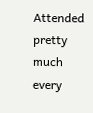Attended pretty much every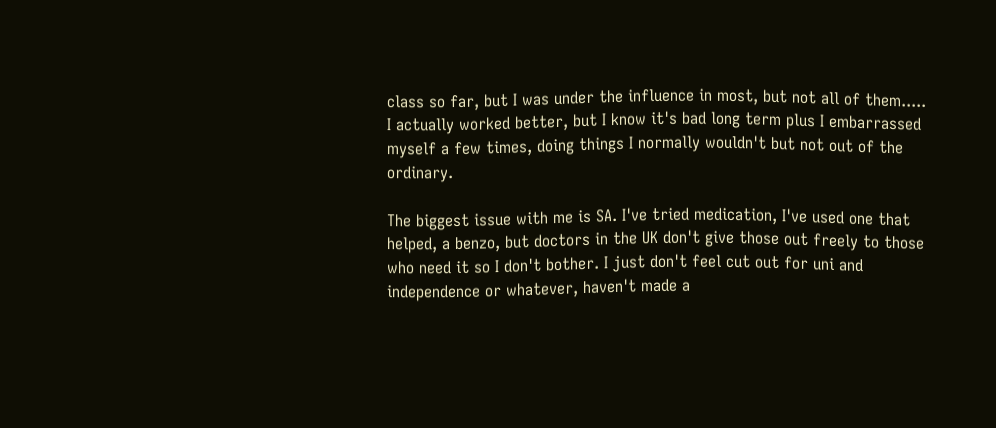class so far, but I was under the influence in most, but not all of them..... I actually worked better, but I know it's bad long term plus I embarrassed myself a few times, doing things I normally wouldn't but not out of the ordinary.

The biggest issue with me is SA. I've tried medication, I've used one that helped, a benzo, but doctors in the UK don't give those out freely to those who need it so I don't bother. I just don't feel cut out for uni and independence or whatever, haven't made a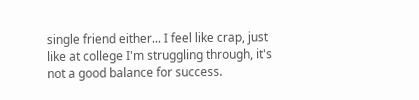single friend either... I feel like crap, just like at college I'm struggling through, it's not a good balance for success.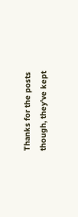Thanks for the posts though, they've kept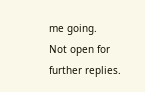me going.
Not open for further replies.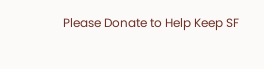Please Donate to Help Keep SF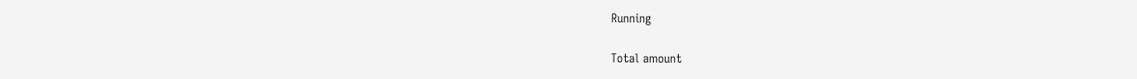Running

Total amount